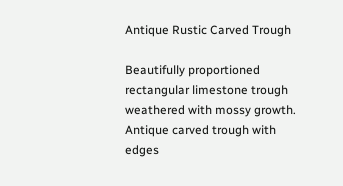Antique Rustic Carved Trough

Beautifully proportioned rectangular limestone trough weathered with mossy growth. Antique carved trough with edges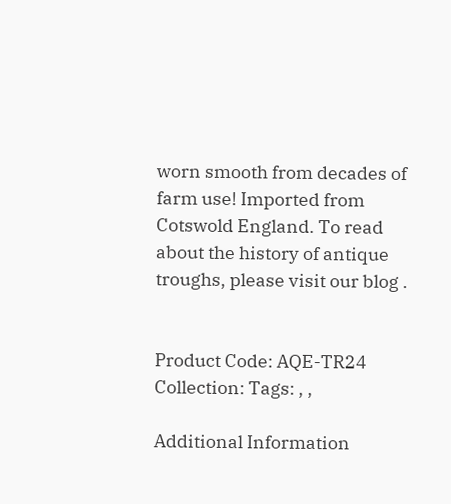worn smooth from decades of farm use! Imported from Cotswold England. To read about the history of antique troughs, please visit our blog .


Product Code: AQE-TR24 Collection: Tags: , ,

Additional Information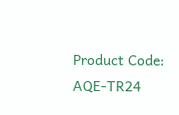Product Code: AQE-TR24